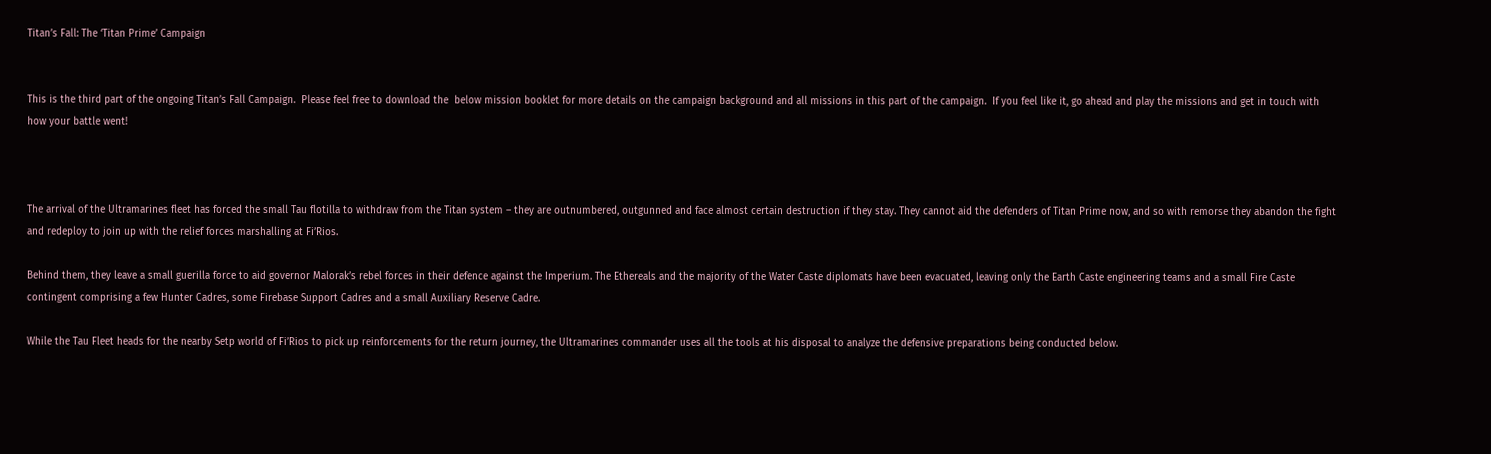Titan’s Fall: The ‘Titan Prime’ Campaign


This is the third part of the ongoing Titan’s Fall Campaign.  Please feel free to download the  below mission booklet for more details on the campaign background and all missions in this part of the campaign.  If you feel like it, go ahead and play the missions and get in touch with how your battle went!



The arrival of the Ultramarines fleet has forced the small Tau flotilla to withdraw from the Titan system – they are outnumbered, outgunned and face almost certain destruction if they stay. They cannot aid the defenders of Titan Prime now, and so with remorse they abandon the fight and redeploy to join up with the relief forces marshalling at Fi’Rios.

Behind them, they leave a small guerilla force to aid governor Malorak’s rebel forces in their defence against the Imperium. The Ethereals and the majority of the Water Caste diplomats have been evacuated, leaving only the Earth Caste engineering teams and a small Fire Caste contingent comprising a few Hunter Cadres, some Firebase Support Cadres and a small Auxiliary Reserve Cadre.

While the Tau Fleet heads for the nearby Setp world of Fi’Rios to pick up reinforcements for the return journey, the Ultramarines commander uses all the tools at his disposal to analyze the defensive preparations being conducted below.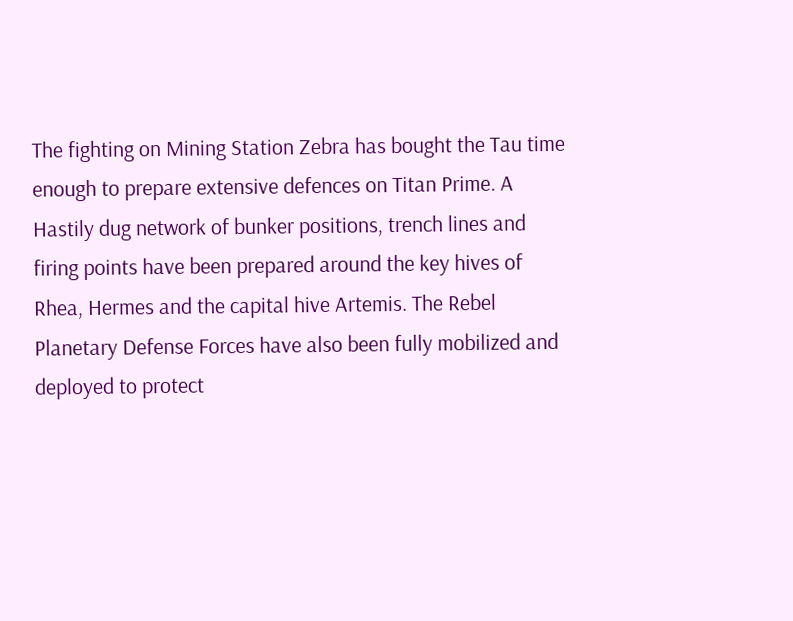The fighting on Mining Station Zebra has bought the Tau time enough to prepare extensive defences on Titan Prime. A Hastily dug network of bunker positions, trench lines and firing points have been prepared around the key hives of Rhea, Hermes and the capital hive Artemis. The Rebel Planetary Defense Forces have also been fully mobilized and deployed to protect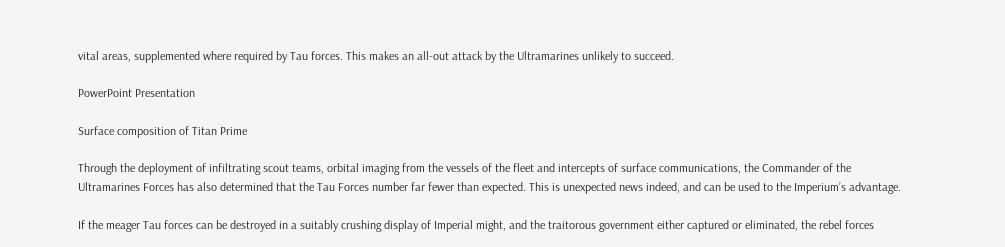vital areas, supplemented where required by Tau forces. This makes an all-out attack by the Ultramarines unlikely to succeed.

PowerPoint Presentation

Surface composition of Titan Prime

Through the deployment of infiltrating scout teams, orbital imaging from the vessels of the fleet and intercepts of surface communications, the Commander of the Ultramarines Forces has also determined that the Tau Forces number far fewer than expected. This is unexpected news indeed, and can be used to the Imperium’s advantage.

If the meager Tau forces can be destroyed in a suitably crushing display of Imperial might, and the traitorous government either captured or eliminated, the rebel forces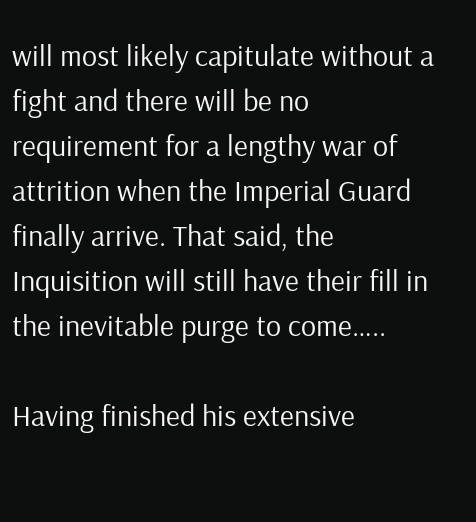will most likely capitulate without a fight and there will be no requirement for a lengthy war of attrition when the Imperial Guard finally arrive. That said, the Inquisition will still have their fill in the inevitable purge to come…..

Having finished his extensive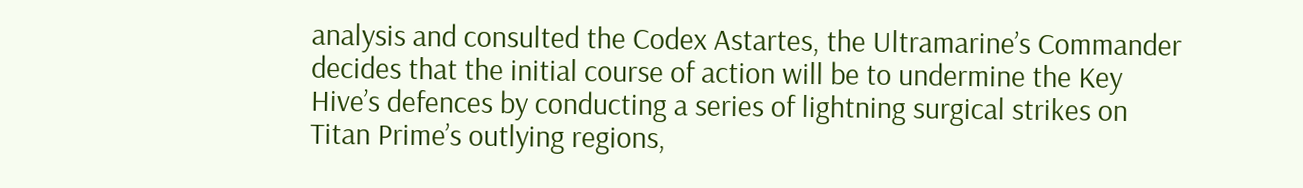analysis and consulted the Codex Astartes, the Ultramarine’s Commander decides that the initial course of action will be to undermine the Key Hive’s defences by conducting a series of lightning surgical strikes on Titan Prime’s outlying regions,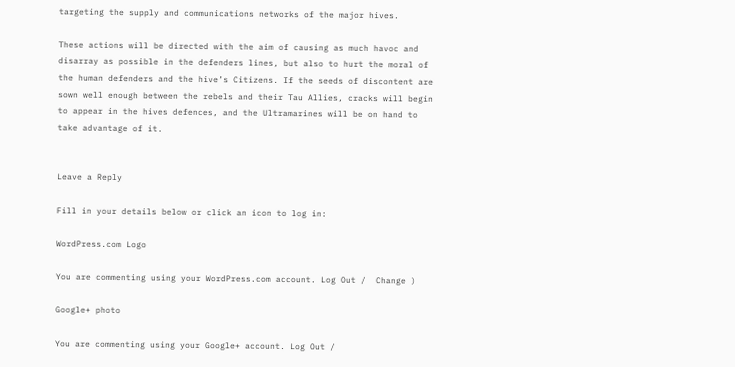targeting the supply and communications networks of the major hives.

These actions will be directed with the aim of causing as much havoc and disarray as possible in the defenders lines, but also to hurt the moral of the human defenders and the hive’s Citizens. If the seeds of discontent are sown well enough between the rebels and their Tau Allies, cracks will begin to appear in the hives defences, and the Ultramarines will be on hand to take advantage of it.


Leave a Reply

Fill in your details below or click an icon to log in:

WordPress.com Logo

You are commenting using your WordPress.com account. Log Out /  Change )

Google+ photo

You are commenting using your Google+ account. Log Out /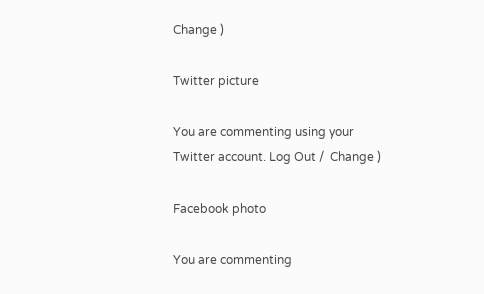Change )

Twitter picture

You are commenting using your Twitter account. Log Out /  Change )

Facebook photo

You are commenting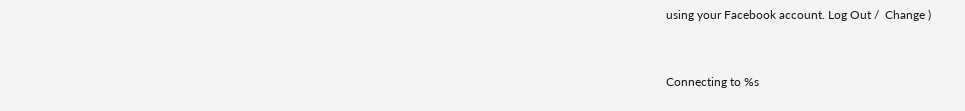using your Facebook account. Log Out /  Change )


Connecting to %s